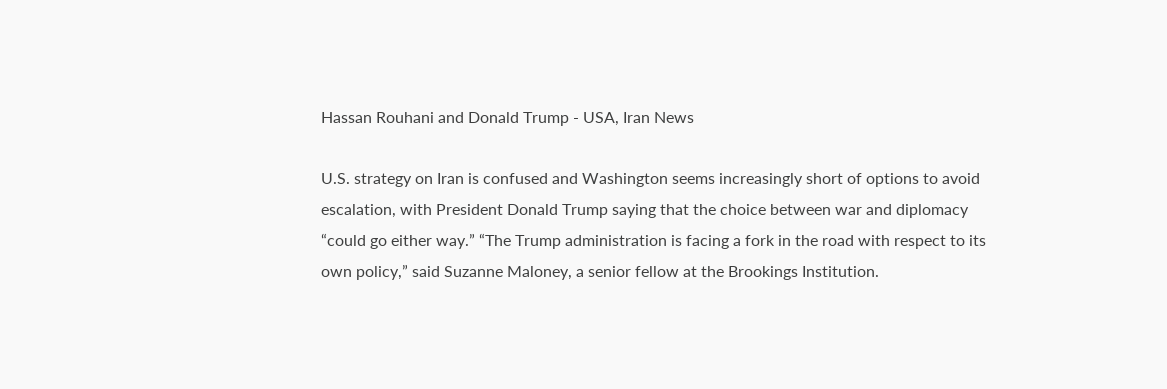Hassan Rouhani and Donald Trump - USA, Iran News

U.S. strategy on Iran is confused and Washington seems increasingly short of options to avoid escalation, with President Donald Trump saying that the choice between war and diplomacy “could go either way.” “The Trump administration is facing a fork in the road with respect to its own policy,” said Suzanne Maloney, a senior fellow at the Brookings Institution.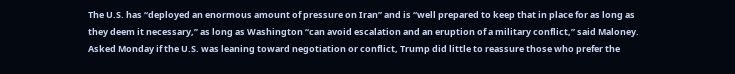The U.S. has “deployed an enormous amount of pressure on Iran” and is “well prepared to keep that in place for as long as they deem it necessary,” as long as Washington “can avoid escalation and an eruption of a military conflict,” said Maloney. Asked Monday if the U.S. was leaning toward negotiation or conflict, Trump did little to reassure those who prefer the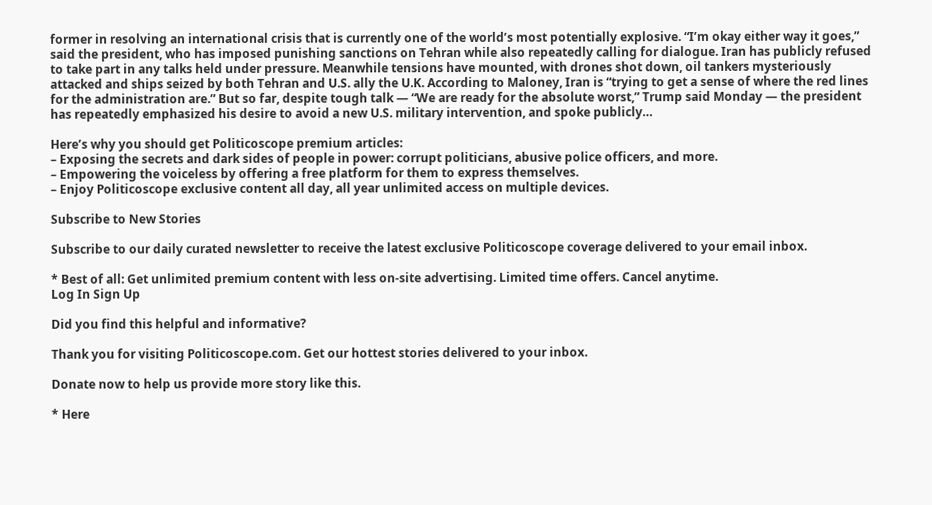former in resolving an international crisis that is currently one of the world’s most potentially explosive. “I’m okay either way it goes,” said the president, who has imposed punishing sanctions on Tehran while also repeatedly calling for dialogue. Iran has publicly refused to take part in any talks held under pressure. Meanwhile tensions have mounted, with drones shot down, oil tankers mysteriously attacked and ships seized by both Tehran and U.S. ally the U.K. According to Maloney, Iran is “trying to get a sense of where the red lines for the administration are.” But so far, despite tough talk — “We are ready for the absolute worst,” Trump said Monday — the president has repeatedly emphasized his desire to avoid a new U.S. military intervention, and spoke publicly…

Here’s why you should get Politicoscope premium articles:
– Exposing the secrets and dark sides of people in power: corrupt politicians, abusive police officers, and more.
– Empowering the voiceless by offering a free platform for them to express themselves.
– Enjoy Politicoscope exclusive content all day, all year unlimited access on multiple devices.

Subscribe to New Stories

Subscribe to our daily curated newsletter to receive the latest exclusive Politicoscope coverage delivered to your email inbox.

* Best of all: Get unlimited premium content with less on-site advertising. Limited time offers. Cancel anytime.
Log In Sign Up

Did you find this helpful and informative?

Thank you for visiting Politicoscope.com. Get our hottest stories delivered to your inbox.

Donate now to help us provide more story like this.

* Here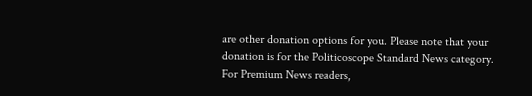are other donation options for you. Please note that your donation is for the Politicoscope Standard News category. For Premium News readers,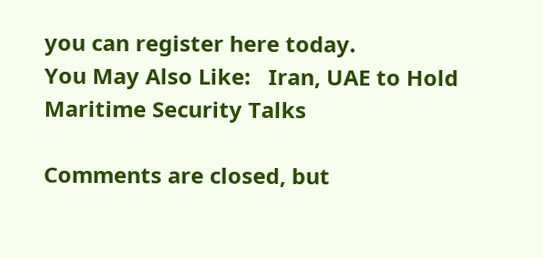you can register here today.
You May Also Like:   Iran, UAE to Hold Maritime Security Talks

Comments are closed, but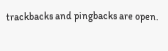trackbacks and pingbacks are open.